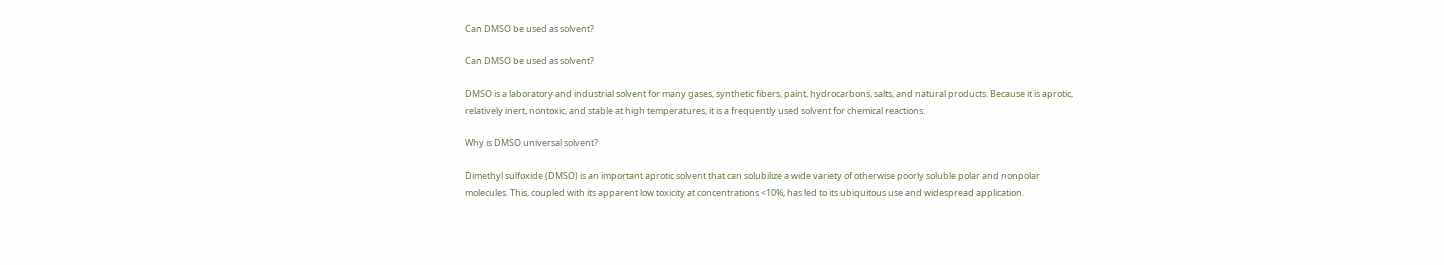Can DMSO be used as solvent?

Can DMSO be used as solvent?

DMSO is a laboratory and industrial solvent for many gases, synthetic fibers, paint, hydrocarbons, salts, and natural products. Because it is aprotic, relatively inert, nontoxic, and stable at high temperatures, it is a frequently used solvent for chemical reactions.

Why is DMSO universal solvent?

Dimethyl sulfoxide (DMSO) is an important aprotic solvent that can solubilize a wide variety of otherwise poorly soluble polar and nonpolar molecules. This, coupled with its apparent low toxicity at concentrations <10%, has led to its ubiquitous use and widespread application.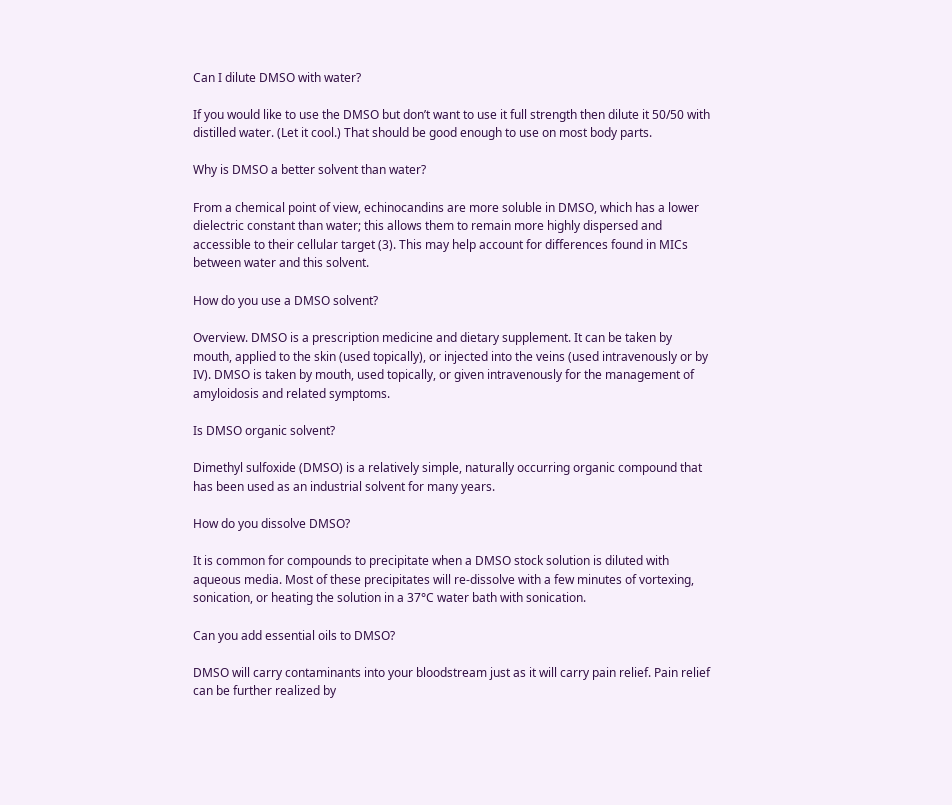Can I dilute DMSO with water?

If you would like to use the DMSO but don’t want to use it full strength then dilute it 50/50 with distilled water. (Let it cool.) That should be good enough to use on most body parts.

Why is DMSO a better solvent than water?

From a chemical point of view, echinocandins are more soluble in DMSO, which has a lower dielectric constant than water; this allows them to remain more highly dispersed and accessible to their cellular target (3). This may help account for differences found in MICs between water and this solvent.

How do you use a DMSO solvent?

Overview. DMSO is a prescription medicine and dietary supplement. It can be taken by mouth, applied to the skin (used topically), or injected into the veins (used intravenously or by IV). DMSO is taken by mouth, used topically, or given intravenously for the management of amyloidosis and related symptoms.

Is DMSO organic solvent?

Dimethyl sulfoxide (DMSO) is a relatively simple, naturally occurring organic compound that has been used as an industrial solvent for many years.

How do you dissolve DMSO?

It is common for compounds to precipitate when a DMSO stock solution is diluted with aqueous media. Most of these precipitates will re-dissolve with a few minutes of vortexing, sonication, or heating the solution in a 37°C water bath with sonication.

Can you add essential oils to DMSO?

DMSO will carry contaminants into your bloodstream just as it will carry pain relief. Pain relief can be further realized by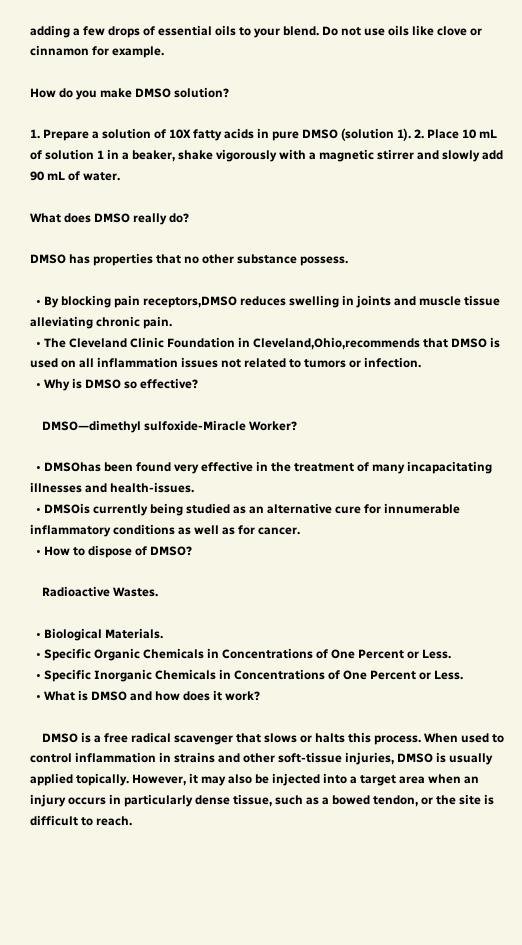adding a few drops of essential oils to your blend. Do not use oils like clove or cinnamon for example.

How do you make DMSO solution?

1. Prepare a solution of 10X fatty acids in pure DMSO (solution 1). 2. Place 10 mL of solution 1 in a beaker, shake vigorously with a magnetic stirrer and slowly add 90 mL of water.

What does DMSO really do?

DMSO has properties that no other substance possess.

  • By blocking pain receptors,DMSO reduces swelling in joints and muscle tissue alleviating chronic pain.
  • The Cleveland Clinic Foundation in Cleveland,Ohio,recommends that DMSO is used on all inflammation issues not related to tumors or infection.
  • Why is DMSO so effective?

    DMSO—dimethyl sulfoxide-Miracle Worker?

  • DMSOhas been found very effective in the treatment of many incapacitating illnesses and health-issues.
  • DMSOis currently being studied as an alternative cure for innumerable inflammatory conditions as well as for cancer.
  • How to dispose of DMSO?

    Radioactive Wastes.

  • Biological Materials.
  • Specific Organic Chemicals in Concentrations of One Percent or Less.
  • Specific Inorganic Chemicals in Concentrations of One Percent or Less.
  • What is DMSO and how does it work?

    DMSO is a free radical scavenger that slows or halts this process. When used to control inflammation in strains and other soft-tissue injuries, DMSO is usually applied topically. However, it may also be injected into a target area when an injury occurs in particularly dense tissue, such as a bowed tendon, or the site is difficult to reach.